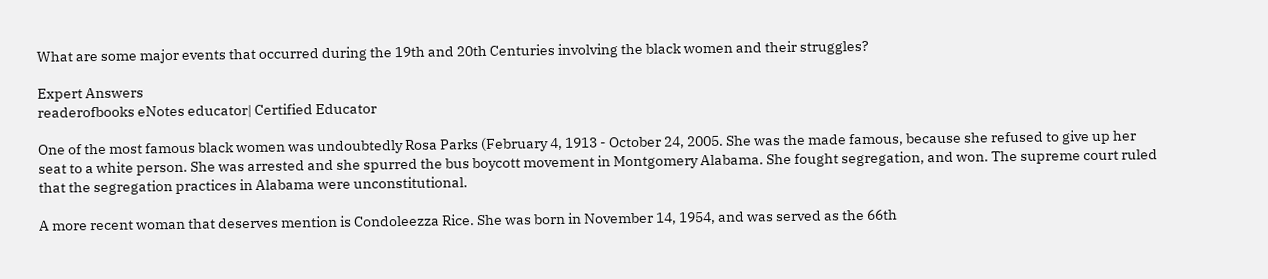What are some major events that occurred during the 19th and 20th Centuries involving the black women and their struggles?

Expert Answers
readerofbooks eNotes educator| Certified Educator

One of the most famous black women was undoubtedly Rosa Parks (February 4, 1913 - October 24, 2005. She was the made famous, because she refused to give up her seat to a white person. She was arrested and she spurred the bus boycott movement in Montgomery Alabama. She fought segregation, and won. The supreme court ruled that the segregation practices in Alabama were unconstitutional.

A more recent woman that deserves mention is Condoleezza Rice. She was born in November 14, 1954, and was served as the 66th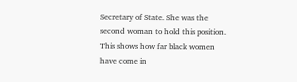Secretary of State. She was the second woman to hold this position. This shows how far black women have come in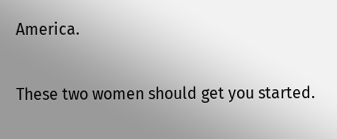America.

These two women should get you started.